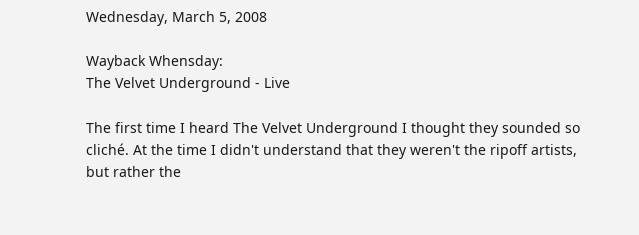Wednesday, March 5, 2008

Wayback Whensday:
The Velvet Underground - Live

The first time I heard The Velvet Underground I thought they sounded so cliché. At the time I didn't understand that they weren't the ripoff artists, but rather the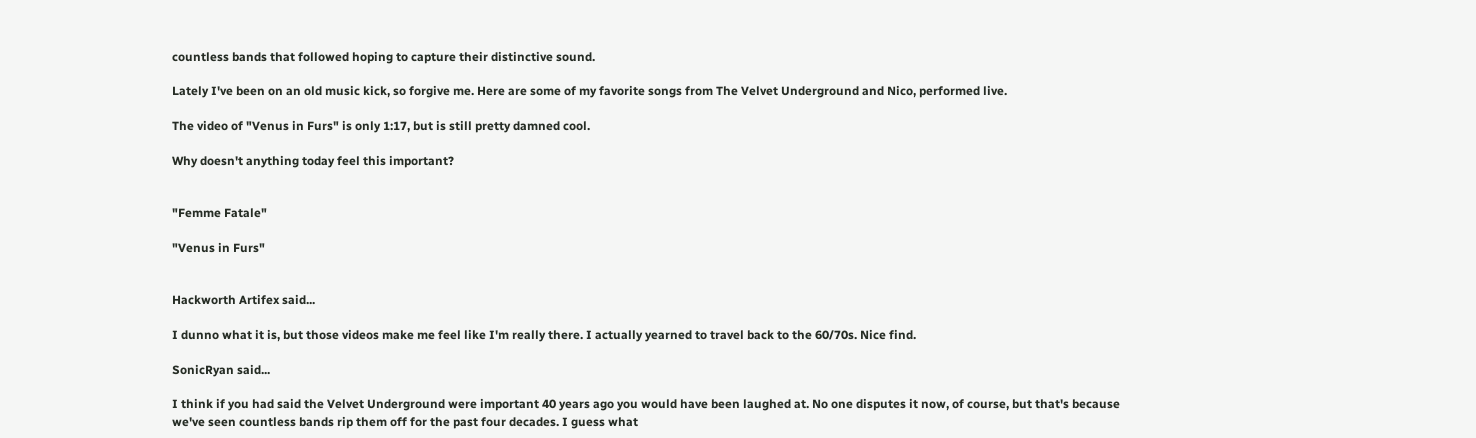countless bands that followed hoping to capture their distinctive sound.

Lately I've been on an old music kick, so forgive me. Here are some of my favorite songs from The Velvet Underground and Nico, performed live.

The video of "Venus in Furs" is only 1:17, but is still pretty damned cool.

Why doesn't anything today feel this important?


"Femme Fatale"

"Venus in Furs"


Hackworth Artifex said...

I dunno what it is, but those videos make me feel like I'm really there. I actually yearned to travel back to the 60/70s. Nice find.

SonicRyan said...

I think if you had said the Velvet Underground were important 40 years ago you would have been laughed at. No one disputes it now, of course, but that's because we've seen countless bands rip them off for the past four decades. I guess what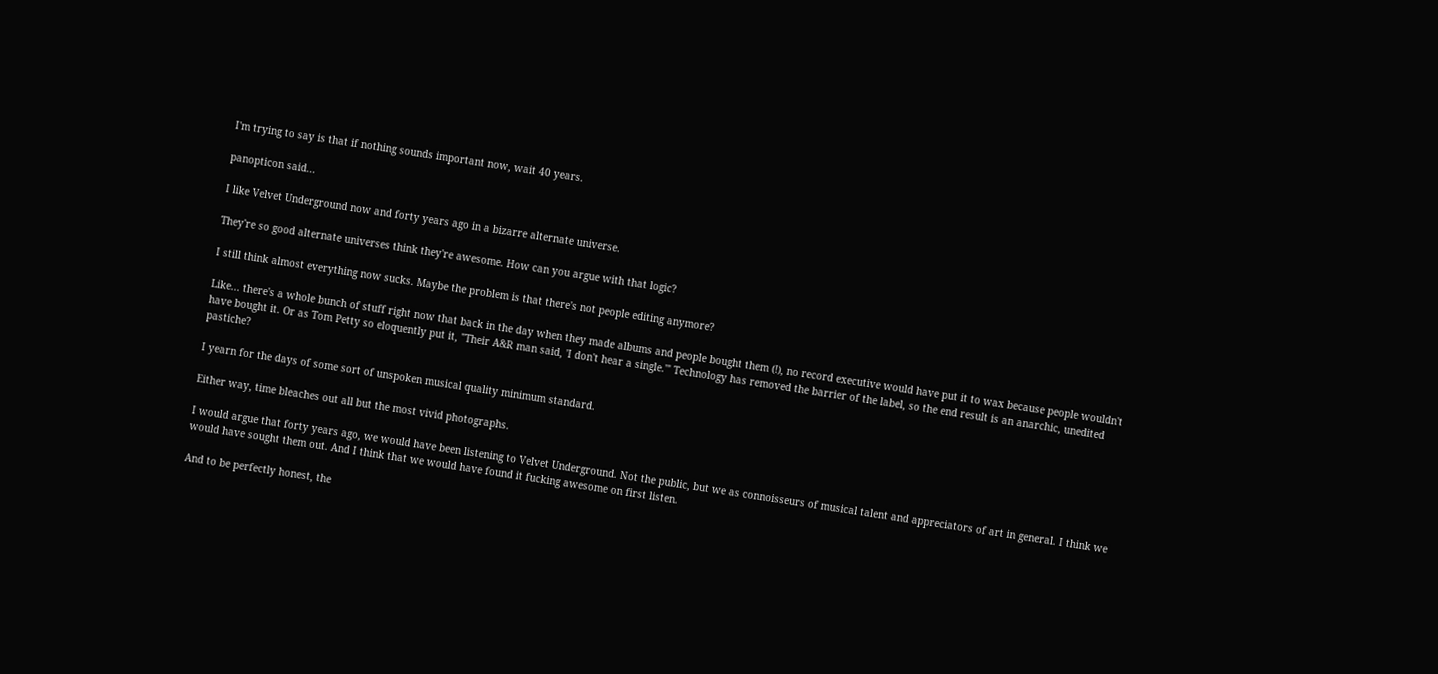I'm trying to say is that if nothing sounds important now, wait 40 years.

panopticon said...

I like Velvet Underground now and forty years ago in a bizarre alternate universe.

They're so good alternate universes think they're awesome. How can you argue with that logic?

I still think almost everything now sucks. Maybe the problem is that there's not people editing anymore?

Like... there's a whole bunch of stuff right now that back in the day when they made albums and people bought them (!), no record executive would have put it to wax because people wouldn't have bought it. Or as Tom Petty so eloquently put it, "Their A&R man said, 'I don't hear a single.'" Technology has removed the barrier of the label, so the end result is an anarchic, unedited pastiche?

I yearn for the days of some sort of unspoken musical quality minimum standard.

Either way, time bleaches out all but the most vivid photographs.

I would argue that forty years ago, we would have been listening to Velvet Underground. Not the public, but we as connoisseurs of musical talent and appreciators of art in general. I think we would have sought them out. And I think that we would have found it fucking awesome on first listen.

And to be perfectly honest, the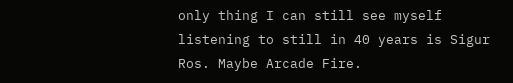only thing I can still see myself listening to still in 40 years is Sigur Ros. Maybe Arcade Fire.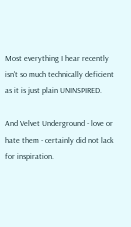Most everything I hear recently isn't so much technically deficient as it is just plain UNINSPIRED.

And Velvet Underground - love or hate them - certainly did not lack for inspiration.